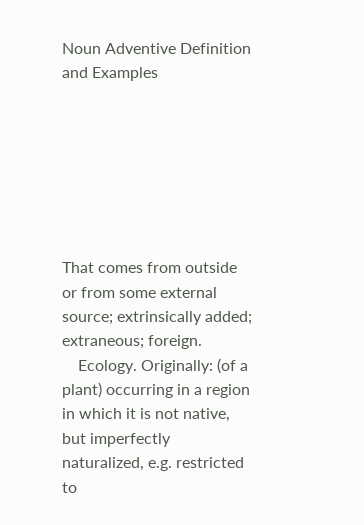Noun Adventive Definition and Examples







That comes from outside or from some external source; extrinsically added; extraneous; foreign.
    Ecology. Originally: (of a plant) occurring in a region in which it is not native, but imperfectly naturalized, e.g. restricted to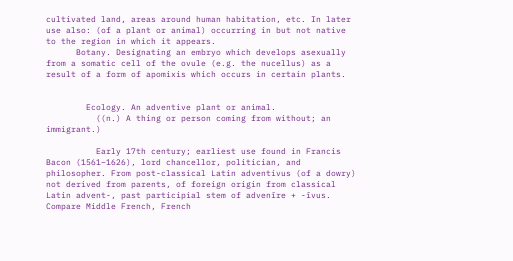cultivated land, areas around human habitation, etc. In later use also: (of a plant or animal) occurring in but not native to the region in which it appears.
      Botany. Designating an embryo which develops asexually from a somatic cell of the ovule (e.g. the nucellus) as a result of a form of apomixis which occurs in certain plants.


        Ecology. An adventive plant or animal.
          ((n.) A thing or person coming from without; an immigrant.)

          Early 17th century; earliest use found in Francis Bacon (1561–1626), lord chancellor, politician, and philosopher. From post-classical Latin adventivus (of a dowry) not derived from parents, of foreign origin from classical Latin advent-, past participial stem of advenīre + -īvus. Compare Middle French, French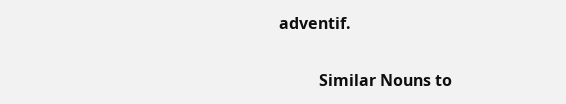adventif.

          Similar Nouns to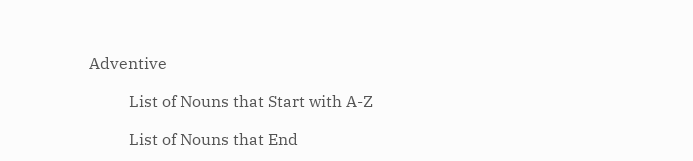Adventive

          List of Nouns that Start with A-Z

          List of Nouns that End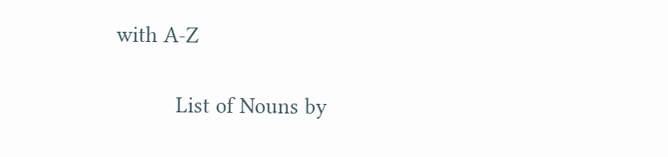with A-Z

          List of Nouns by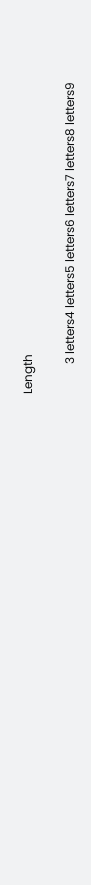Length

          3 letters4 letters5 letters6 letters7 letters8 letters9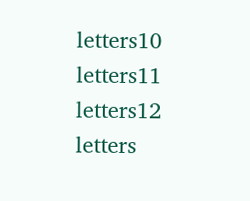letters10 letters11 letters12 letters